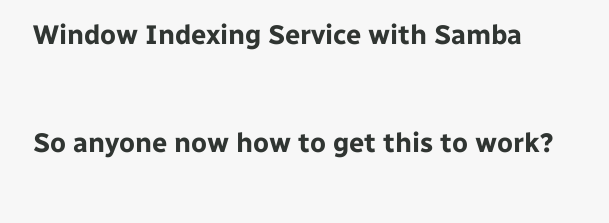Window Indexing Service with Samba

So anyone now how to get this to work?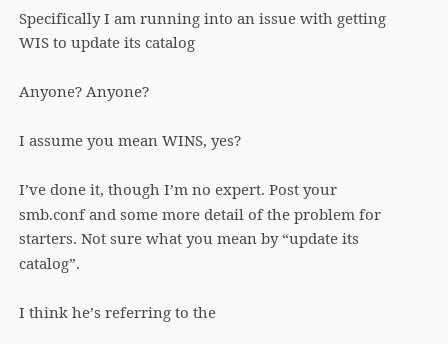Specifically I am running into an issue with getting WIS to update its catalog

Anyone? Anyone?

I assume you mean WINS, yes?

I’ve done it, though I’m no expert. Post your smb.conf and some more detail of the problem for starters. Not sure what you mean by “update its catalog”.

I think he’s referring to the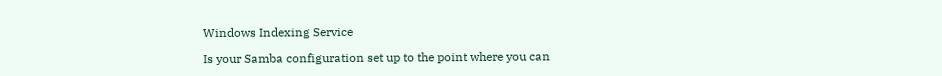Windows Indexing Service

Is your Samba configuration set up to the point where you can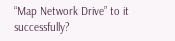“Map Network Drive” to it successfully?